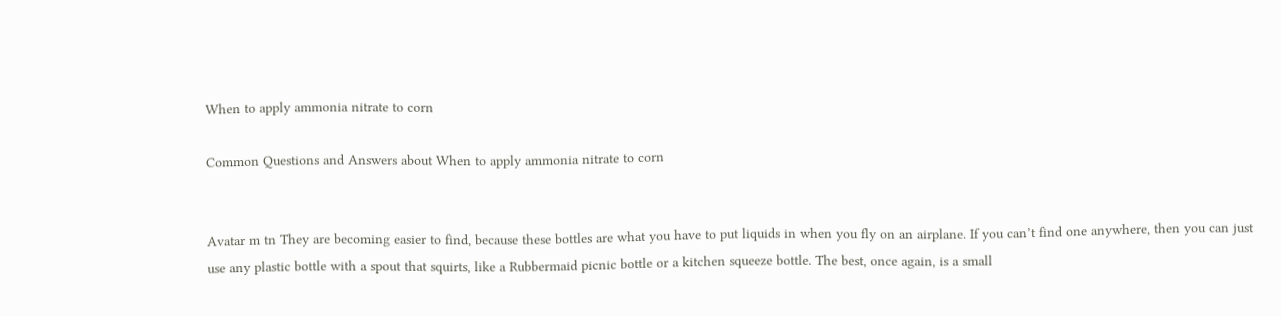When to apply ammonia nitrate to corn

Common Questions and Answers about When to apply ammonia nitrate to corn


Avatar m tn They are becoming easier to find, because these bottles are what you have to put liquids in when you fly on an airplane. If you can’t find one anywhere, then you can just use any plastic bottle with a spout that squirts, like a Rubbermaid picnic bottle or a kitchen squeeze bottle. The best, once again, is a small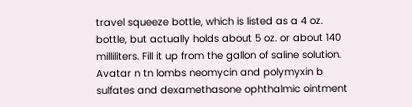travel squeeze bottle, which is listed as a 4 oz. bottle, but actually holds about 5 oz. or about 140 milliliters. Fill it up from the gallon of saline solution.
Avatar n tn lombs neomycin and polymyxin b sulfates and dexamethasone ophthalmic ointment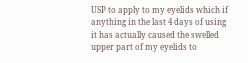USP to apply to my eyelids which if anything in the last 4 days of using it has actually caused the swelled upper part of my eyelids to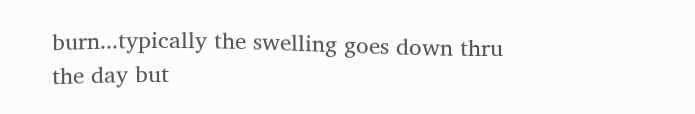burn...typically the swelling goes down thru the day but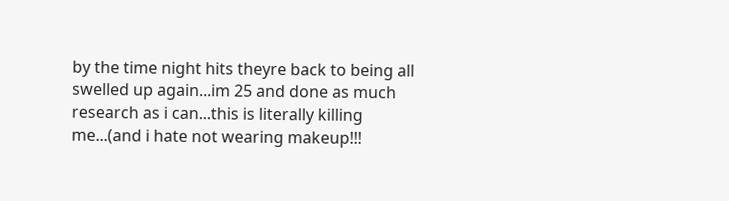by the time night hits theyre back to being all swelled up again...im 25 and done as much research as i can...this is literally killing me...(and i hate not wearing makeup!!!